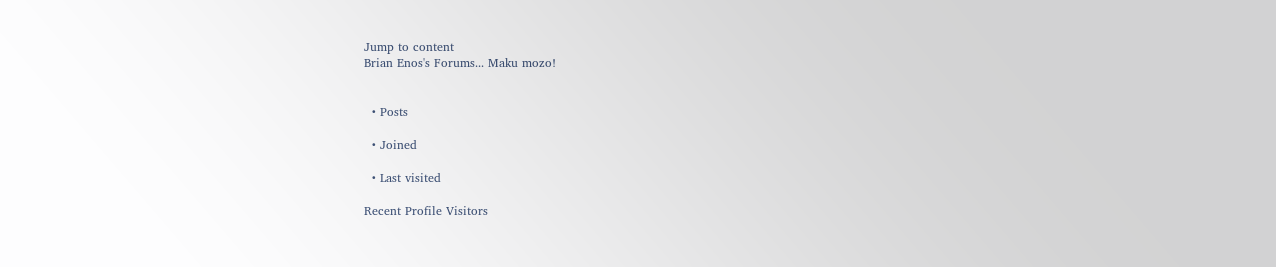Jump to content
Brian Enos's Forums... Maku mozo!


  • Posts

  • Joined

  • Last visited

Recent Profile Visitors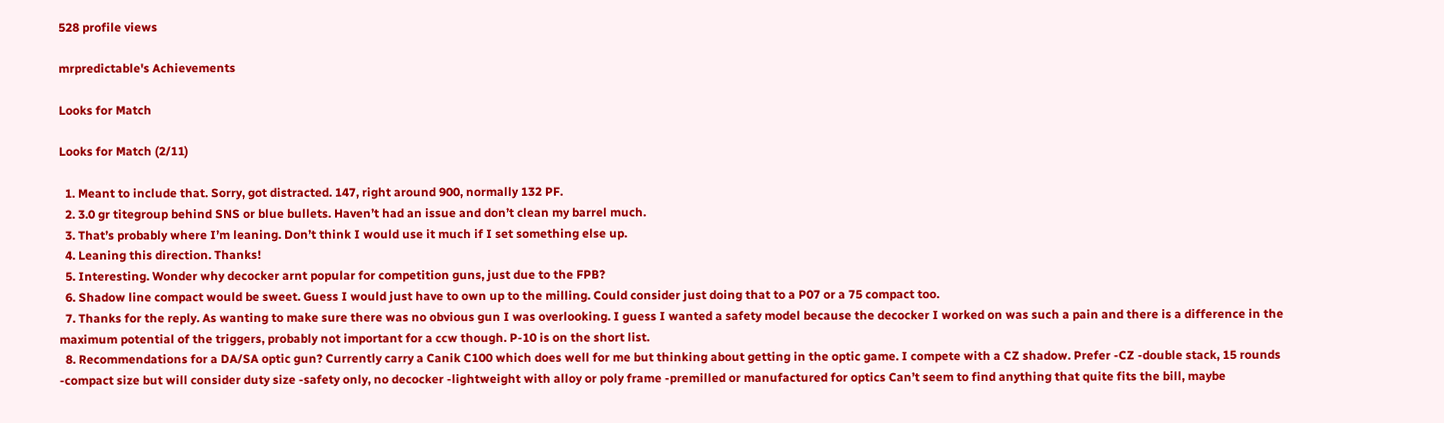528 profile views

mrpredictable's Achievements

Looks for Match

Looks for Match (2/11)

  1. Meant to include that. Sorry, got distracted. 147, right around 900, normally 132 PF.
  2. 3.0 gr titegroup behind SNS or blue bullets. Haven’t had an issue and don’t clean my barrel much.
  3. That’s probably where I’m leaning. Don’t think I would use it much if I set something else up.
  4. Leaning this direction. Thanks!
  5. Interesting. Wonder why decocker arnt popular for competition guns, just due to the FPB?
  6. Shadow line compact would be sweet. Guess I would just have to own up to the milling. Could consider just doing that to a P07 or a 75 compact too.
  7. Thanks for the reply. As wanting to make sure there was no obvious gun I was overlooking. I guess I wanted a safety model because the decocker I worked on was such a pain and there is a difference in the maximum potential of the triggers, probably not important for a ccw though. P-10 is on the short list.
  8. Recommendations for a DA/SA optic gun? Currently carry a Canik C100 which does well for me but thinking about getting in the optic game. I compete with a CZ shadow. Prefer -CZ -double stack, 15 rounds -compact size but will consider duty size -safety only, no decocker -lightweight with alloy or poly frame -premilled or manufactured for optics Can’t seem to find anything that quite fits the bill, maybe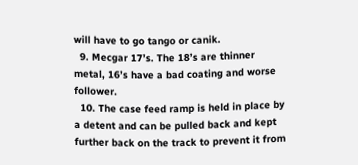will have to go tango or canik.
  9. Mecgar 17’s. The 18’s are thinner metal, 16’s have a bad coating and worse follower.
  10. The case feed ramp is held in place by a detent and can be pulled back and kept further back on the track to prevent it from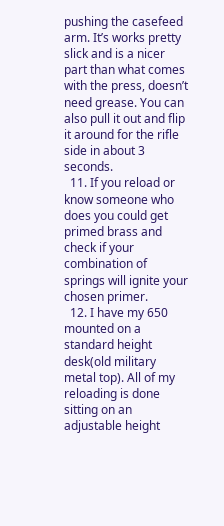pushing the casefeed arm. It’s works pretty slick and is a nicer part than what comes with the press, doesn’t need grease. You can also pull it out and flip it around for the rifle side in about 3 seconds.
  11. If you reload or know someone who does you could get primed brass and check if your combination of springs will ignite your chosen primer.
  12. I have my 650 mounted on a standard height desk(old military metal top). All of my reloading is done sitting on an adjustable height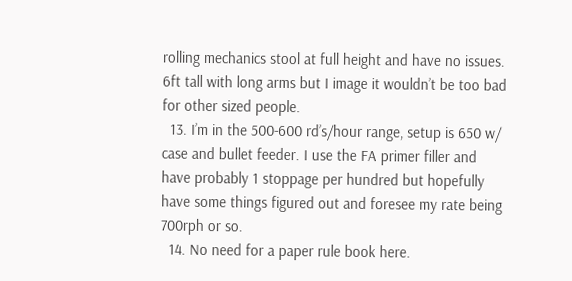rolling mechanics stool at full height and have no issues. 6ft tall with long arms but I image it wouldn’t be too bad for other sized people.
  13. I’m in the 500-600 rd’s/hour range, setup is 650 w/ case and bullet feeder. I use the FA primer filler and have probably 1 stoppage per hundred but hopefully have some things figured out and foresee my rate being 700rph or so.
  14. No need for a paper rule book here.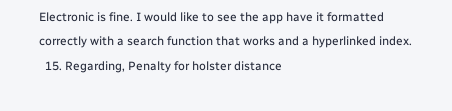Electronic is fine. I would like to see the app have it formatted correctly with a search function that works and a hyperlinked index.
  15. Regarding, Penalty for holster distance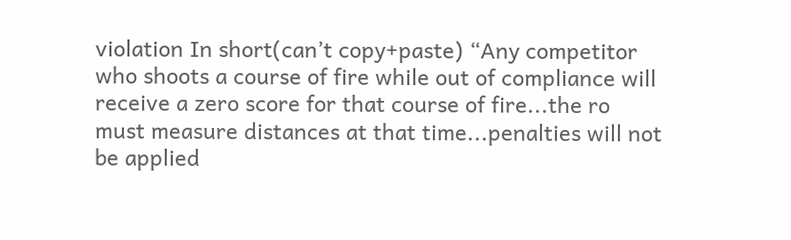violation In short(can’t copy+paste) “Any competitor who shoots a course of fire while out of compliance will receive a zero score for that course of fire...the ro must measure distances at that time...penalties will not be applied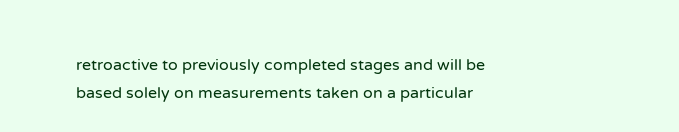retroactive to previously completed stages and will be based solely on measurements taken on a particular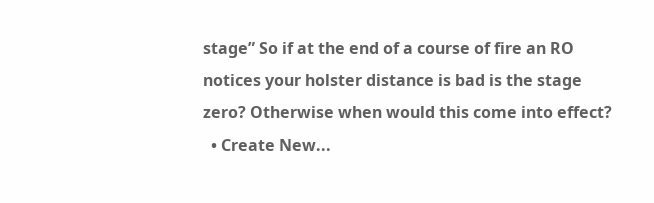stage” So if at the end of a course of fire an RO notices your holster distance is bad is the stage zero? Otherwise when would this come into effect?
  • Create New...